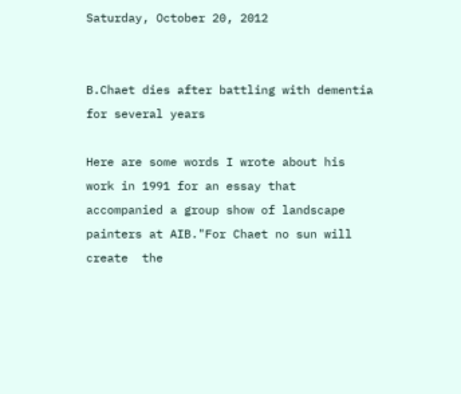Saturday, October 20, 2012


B.Chaet dies after battling with dementia for several years

Here are some words I wrote about his work in 1991 for an essay that accompanied a group show of landscape painters at AIB."For Chaet no sun will create  the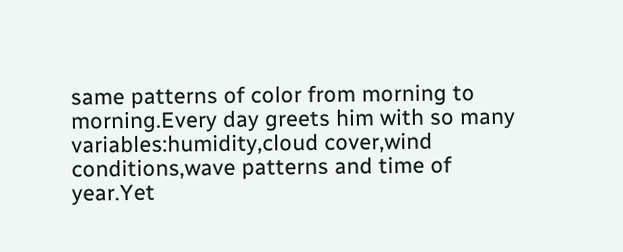same patterns of color from morning to morning.Every day greets him with so many variables:humidity,cloud cover,wind conditions,wave patterns and time of year.Yet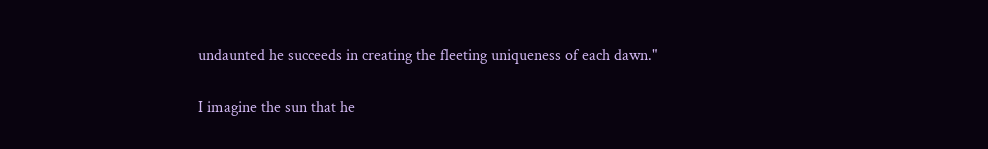undaunted he succeeds in creating the fleeting uniqueness of each dawn."

I imagine the sun that he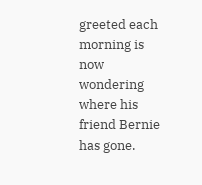greeted each morning is now wondering where his friend Bernie has gone.